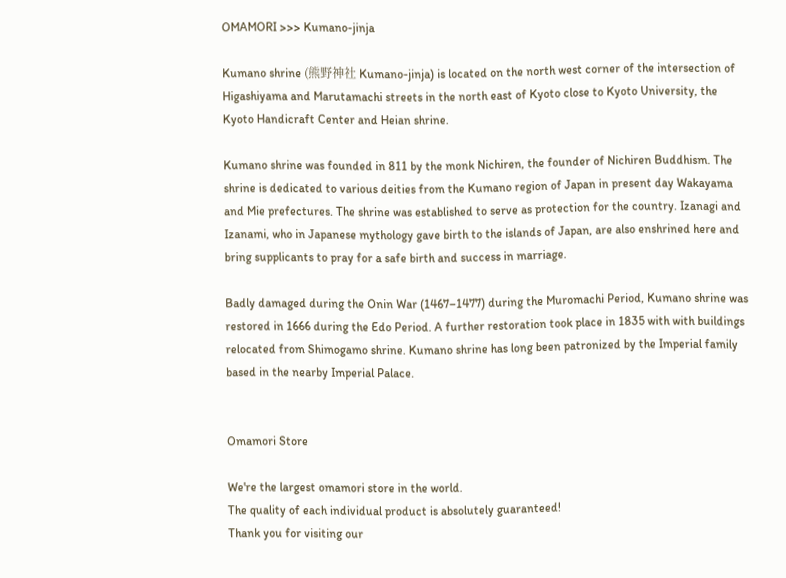OMAMORI >>> Kumano-jinja

Kumano shrine (熊野神社 Kumano-jinja) is located on the north west corner of the intersection of Higashiyama and Marutamachi streets in the north east of Kyoto close to Kyoto University, the Kyoto Handicraft Center and Heian shrine.

Kumano shrine was founded in 811 by the monk Nichiren, the founder of Nichiren Buddhism. The shrine is dedicated to various deities from the Kumano region of Japan in present day Wakayama and Mie prefectures. The shrine was established to serve as protection for the country. Izanagi and Izanami, who in Japanese mythology gave birth to the islands of Japan, are also enshrined here and bring supplicants to pray for a safe birth and success in marriage.

Badly damaged during the Onin War (1467–1477) during the Muromachi Period, Kumano shrine was restored in 1666 during the Edo Period. A further restoration took place in 1835 with with buildings relocated from Shimogamo shrine. Kumano shrine has long been patronized by the Imperial family based in the nearby Imperial Palace.


Omamori Store

We're the largest omamori store in the world.
The quality of each individual product is absolutely guaranteed!
Thank you for visiting our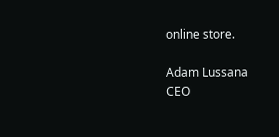online store.

Adam Lussana
CEO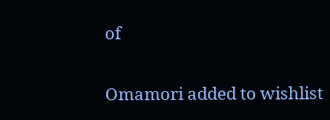of

Omamori added to wishlist